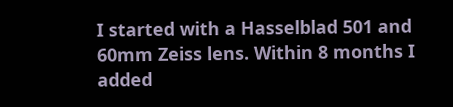I started with a Hasselblad 501 and 60mm Zeiss lens. Within 8 months I added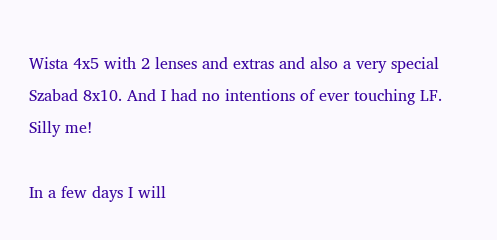Wista 4x5 with 2 lenses and extras and also a very special Szabad 8x10. And I had no intentions of ever touching LF. Silly me!

In a few days I will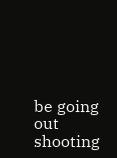be going out shooting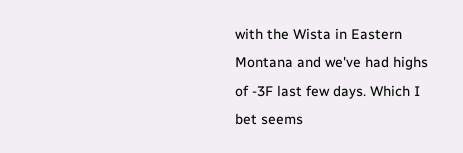with the Wista in Eastern Montana and we've had highs of -3F last few days. Which I bet seems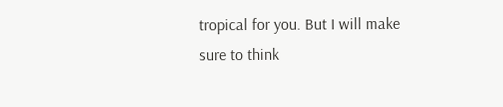tropical for you. But I will make sure to think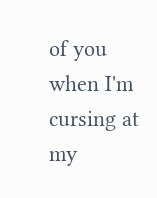of you when I'm cursing at my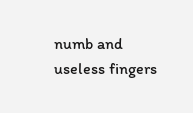numb and useless fingers